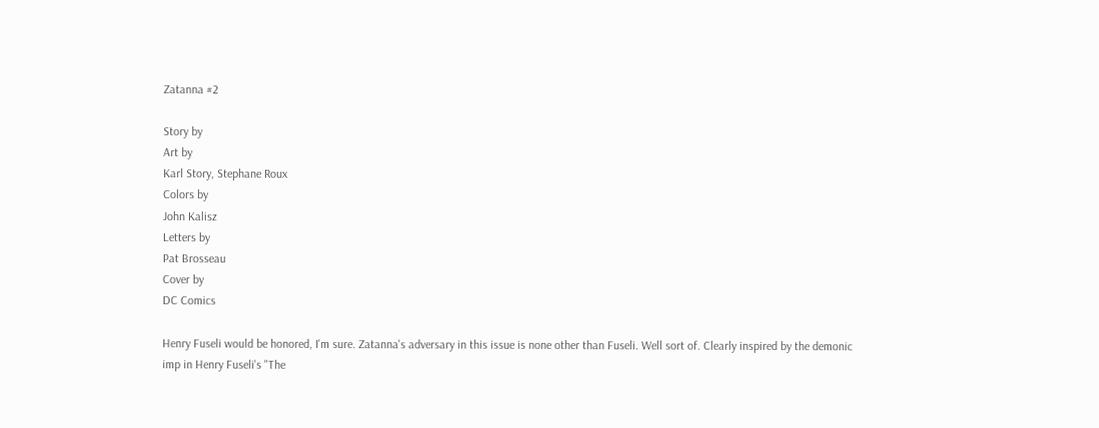Zatanna #2

Story by
Art by
Karl Story, Stephane Roux
Colors by
John Kalisz
Letters by
Pat Brosseau
Cover by
DC Comics

Henry Fuseli would be honored, I'm sure. Zatanna's adversary in this issue is none other than Fuseli. Well sort of. Clearly inspired by the demonic imp in Henry Fuseli's "The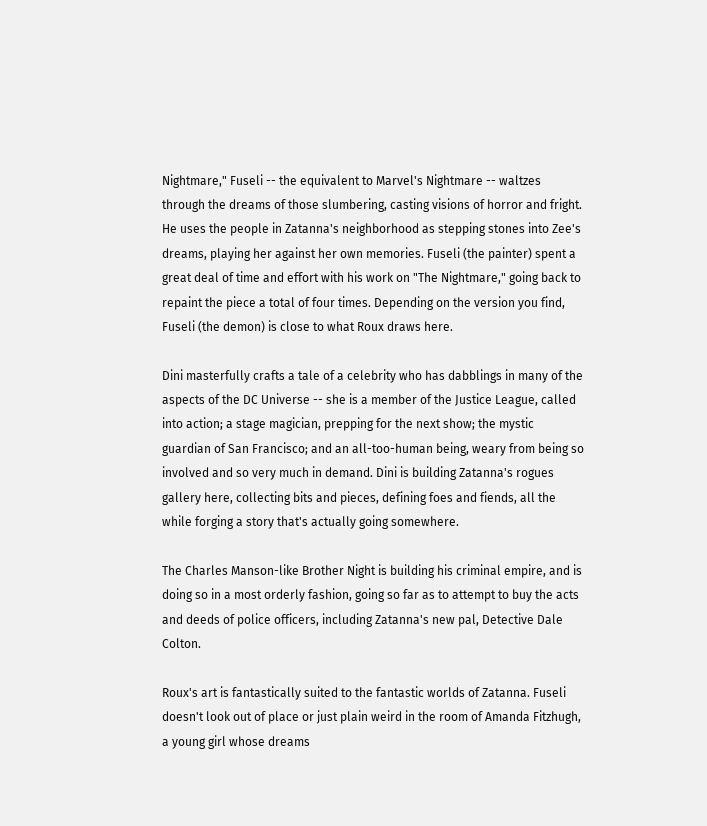Nightmare," Fuseli -- the equivalent to Marvel's Nightmare -- waltzes through the dreams of those slumbering, casting visions of horror and fright. He uses the people in Zatanna's neighborhood as stepping stones into Zee's dreams, playing her against her own memories. Fuseli (the painter) spent a great deal of time and effort with his work on "The Nightmare," going back to repaint the piece a total of four times. Depending on the version you find, Fuseli (the demon) is close to what Roux draws here.

Dini masterfully crafts a tale of a celebrity who has dabblings in many of the aspects of the DC Universe -- she is a member of the Justice League, called into action; a stage magician, prepping for the next show; the mystic guardian of San Francisco; and an all-too-human being, weary from being so involved and so very much in demand. Dini is building Zatanna's rogues gallery here, collecting bits and pieces, defining foes and fiends, all the while forging a story that's actually going somewhere.

The Charles Manson-like Brother Night is building his criminal empire, and is doing so in a most orderly fashion, going so far as to attempt to buy the acts and deeds of police officers, including Zatanna's new pal, Detective Dale Colton.

Roux's art is fantastically suited to the fantastic worlds of Zatanna. Fuseli doesn't look out of place or just plain weird in the room of Amanda Fitzhugh, a young girl whose dreams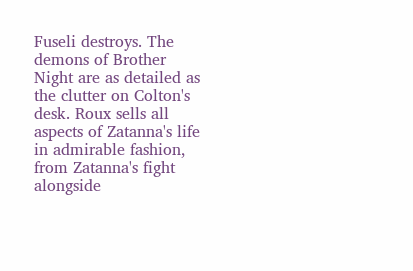Fuseli destroys. The demons of Brother Night are as detailed as the clutter on Colton's desk. Roux sells all aspects of Zatanna's life in admirable fashion, from Zatanna's fight alongside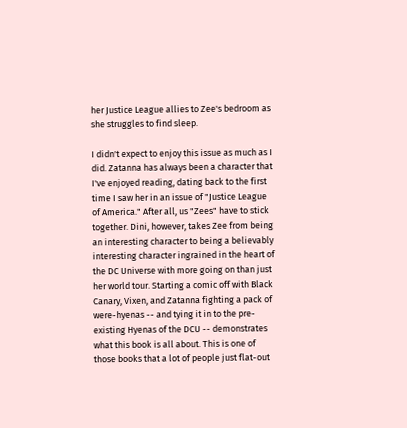her Justice League allies to Zee's bedroom as she struggles to find sleep.

I didn't expect to enjoy this issue as much as I did. Zatanna has always been a character that I've enjoyed reading, dating back to the first time I saw her in an issue of "Justice League of America." After all, us "Zees" have to stick together. Dini, however, takes Zee from being an interesting character to being a believably interesting character ingrained in the heart of the DC Universe with more going on than just her world tour. Starting a comic off with Black Canary, Vixen, and Zatanna fighting a pack of were-hyenas -- and tying it in to the pre-existing Hyenas of the DCU -- demonstrates what this book is all about. This is one of those books that a lot of people just flat-out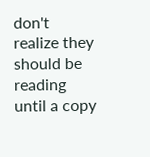don't realize they should be reading until a copy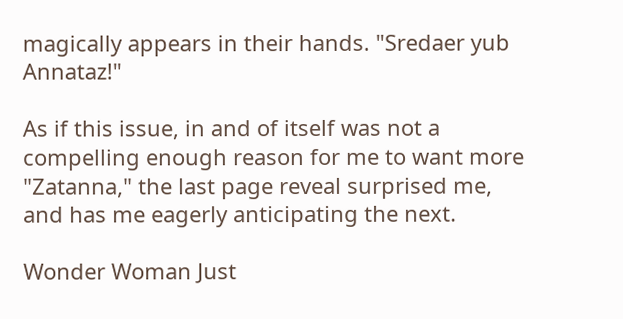magically appears in their hands. "Sredaer yub Annataz!"

As if this issue, in and of itself was not a compelling enough reason for me to want more "Zatanna," the last page reveal surprised me, and has me eagerly anticipating the next.

Wonder Woman Just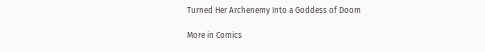Turned Her Archenemy Into a Goddess of Doom

More in Comics